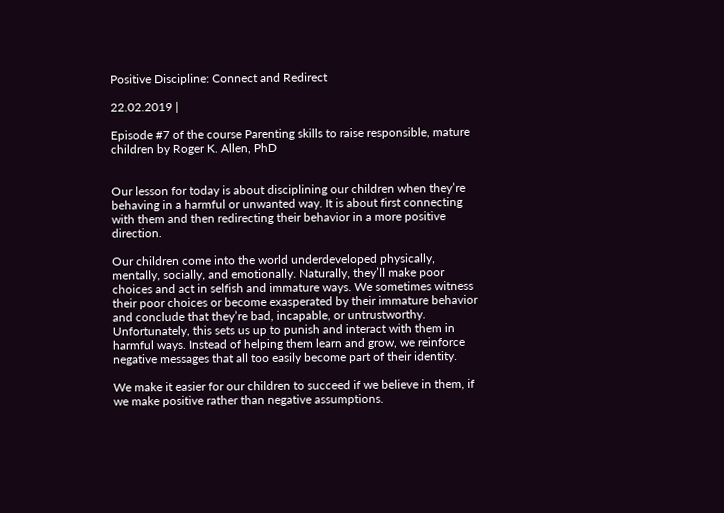Positive Discipline: Connect and Redirect

22.02.2019 |

Episode #7 of the course Parenting skills to raise responsible, mature children by Roger K. Allen, PhD


Our lesson for today is about disciplining our children when they’re behaving in a harmful or unwanted way. It is about first connecting with them and then redirecting their behavior in a more positive direction.

Our children come into the world underdeveloped physically, mentally, socially, and emotionally. Naturally, they’ll make poor choices and act in selfish and immature ways. We sometimes witness their poor choices or become exasperated by their immature behavior and conclude that they’re bad, incapable, or untrustworthy. Unfortunately, this sets us up to punish and interact with them in harmful ways. Instead of helping them learn and grow, we reinforce negative messages that all too easily become part of their identity.

We make it easier for our children to succeed if we believe in them, if we make positive rather than negative assumptions.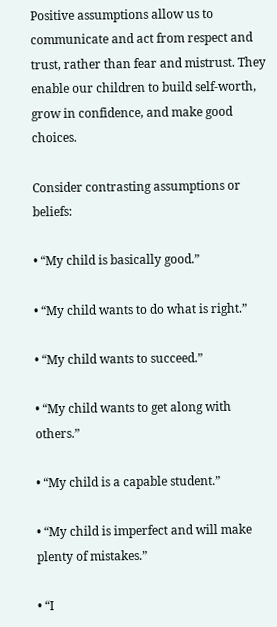Positive assumptions allow us to communicate and act from respect and trust, rather than fear and mistrust. They enable our children to build self-worth, grow in confidence, and make good choices.

Consider contrasting assumptions or beliefs:

• “My child is basically good.”

• “My child wants to do what is right.”

• “My child wants to succeed.”

• “My child wants to get along with others.”

• “My child is a capable student.”

• “My child is imperfect and will make plenty of mistakes.”

• “I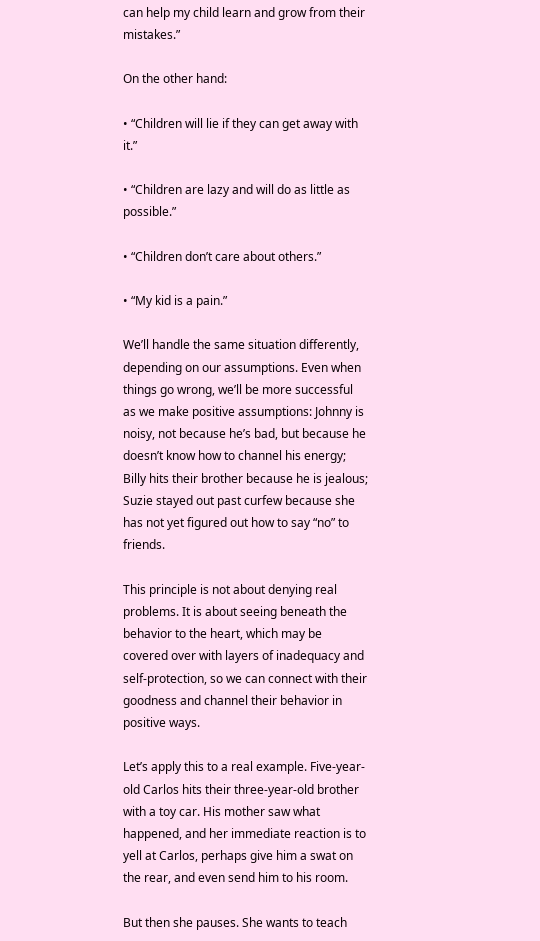can help my child learn and grow from their mistakes.”

On the other hand:

• “Children will lie if they can get away with it.”

• “Children are lazy and will do as little as possible.”

• “Children don’t care about others.”

• “My kid is a pain.”

We’ll handle the same situation differently, depending on our assumptions. Even when things go wrong, we’ll be more successful as we make positive assumptions: Johnny is noisy, not because he’s bad, but because he doesn’t know how to channel his energy; Billy hits their brother because he is jealous; Suzie stayed out past curfew because she has not yet figured out how to say “no” to friends.

This principle is not about denying real problems. It is about seeing beneath the behavior to the heart, which may be covered over with layers of inadequacy and self-protection, so we can connect with their goodness and channel their behavior in positive ways.

Let’s apply this to a real example. Five-year-old Carlos hits their three-year-old brother with a toy car. His mother saw what happened, and her immediate reaction is to yell at Carlos, perhaps give him a swat on the rear, and even send him to his room.

But then she pauses. She wants to teach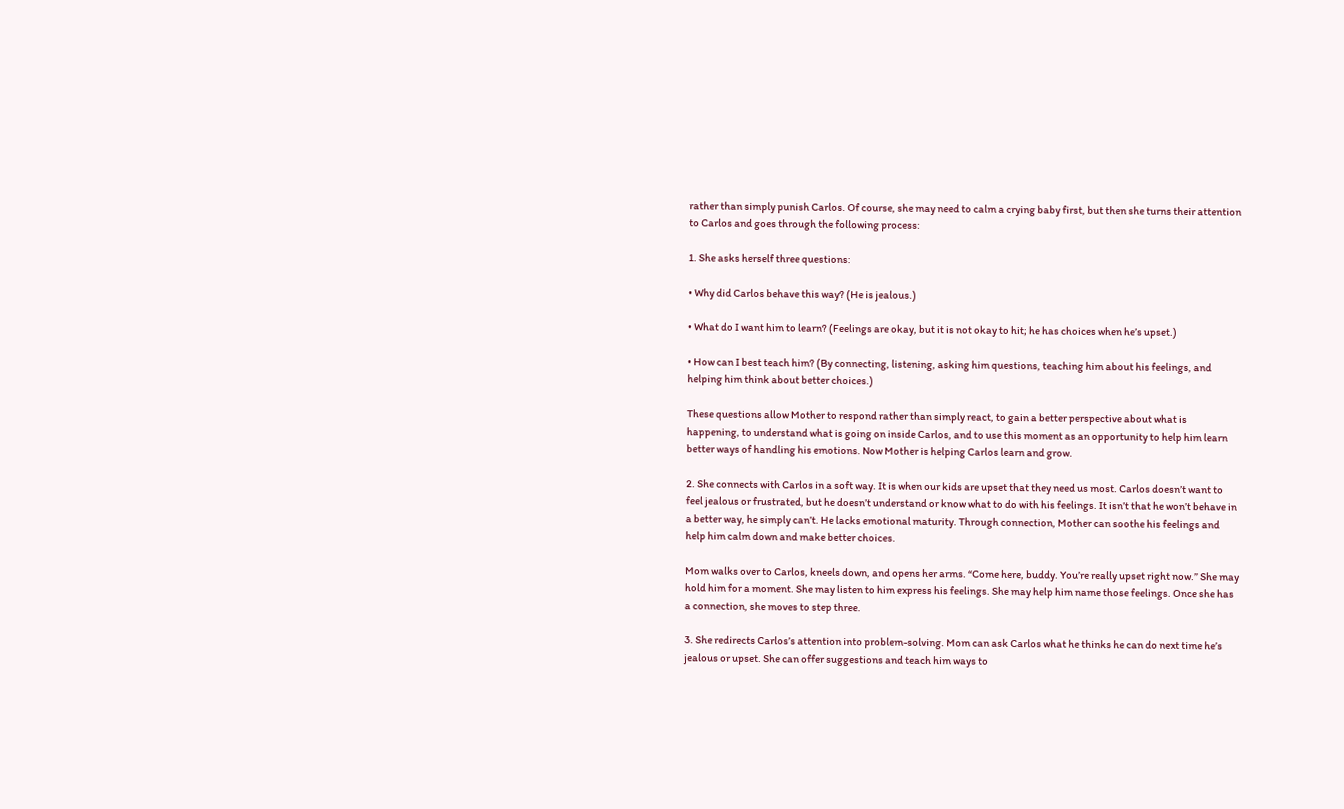rather than simply punish Carlos. Of course, she may need to calm a crying baby first, but then she turns their attention to Carlos and goes through the following process:

1. She asks herself three questions:

• Why did Carlos behave this way? (He is jealous.)

• What do I want him to learn? (Feelings are okay, but it is not okay to hit; he has choices when he’s upset.)

• How can I best teach him? (By connecting, listening, asking him questions, teaching him about his feelings, and helping him think about better choices.)

These questions allow Mother to respond rather than simply react, to gain a better perspective about what is happening, to understand what is going on inside Carlos, and to use this moment as an opportunity to help him learn better ways of handling his emotions. Now Mother is helping Carlos learn and grow.

2. She connects with Carlos in a soft way. It is when our kids are upset that they need us most. Carlos doesn’t want to feel jealous or frustrated, but he doesn’t understand or know what to do with his feelings. It isn’t that he won’t behave in a better way, he simply can’t. He lacks emotional maturity. Through connection, Mother can soothe his feelings and help him calm down and make better choices.

Mom walks over to Carlos, kneels down, and opens her arms. “Come here, buddy. You’re really upset right now.” She may hold him for a moment. She may listen to him express his feelings. She may help him name those feelings. Once she has a connection, she moves to step three.

3. She redirects Carlos’s attention into problem-solving. Mom can ask Carlos what he thinks he can do next time he’s jealous or upset. She can offer suggestions and teach him ways to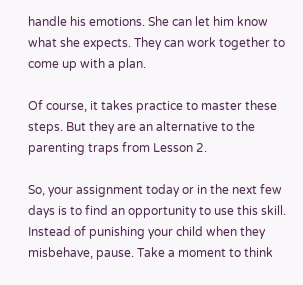handle his emotions. She can let him know what she expects. They can work together to come up with a plan.

Of course, it takes practice to master these steps. But they are an alternative to the parenting traps from Lesson 2.

So, your assignment today or in the next few days is to find an opportunity to use this skill. Instead of punishing your child when they misbehave, pause. Take a moment to think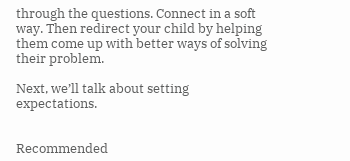through the questions. Connect in a soft way. Then redirect your child by helping them come up with better ways of solving their problem.

Next, we’ll talk about setting expectations.


Recommended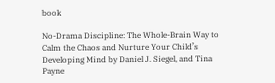book

No-Drama Discipline: The Whole-Brain Way to Calm the Chaos and Nurture Your Child’s Developing Mind by Daniel J. Siegel, and Tina Payne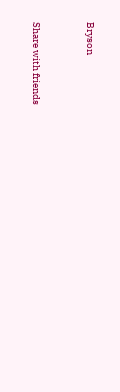Bryson


Share with friends